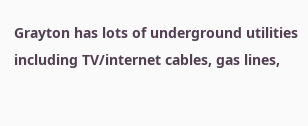Grayton has lots of underground utilities including TV/internet cables, gas lines,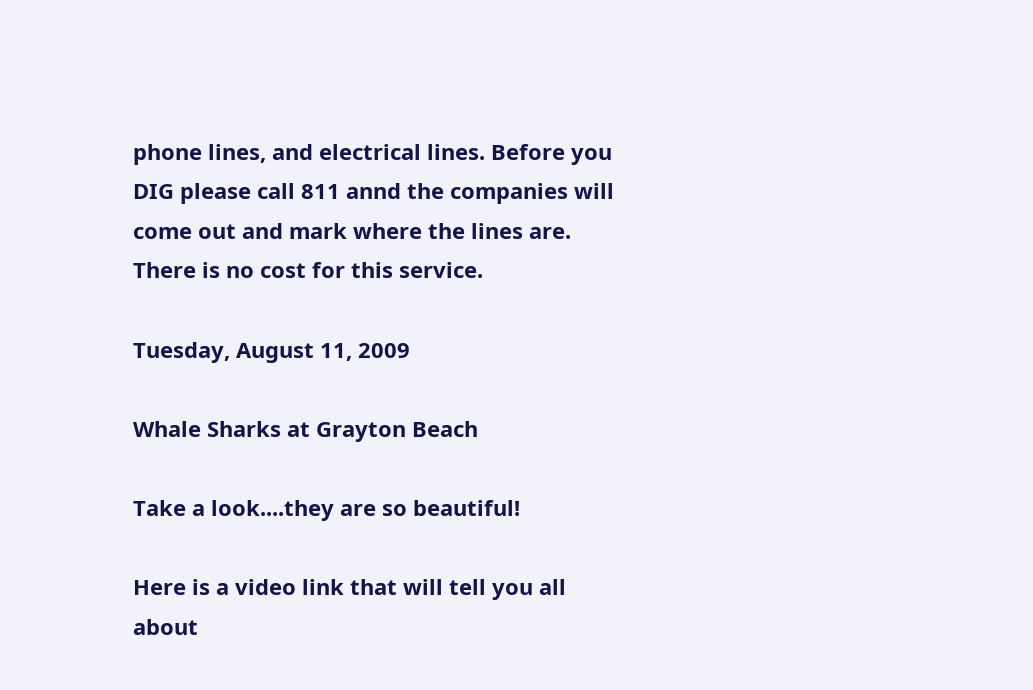phone lines, and electrical lines. Before you DIG please call 811 annd the companies will come out and mark where the lines are. There is no cost for this service.

Tuesday, August 11, 2009

Whale Sharks at Grayton Beach

Take a look....they are so beautiful!

Here is a video link that will tell you all about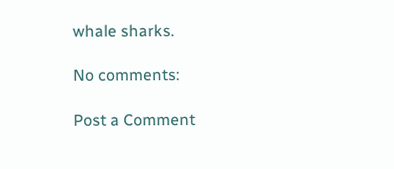whale sharks.

No comments:

Post a Comment